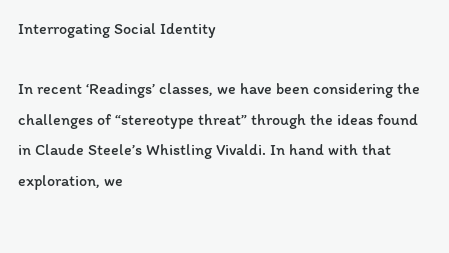Interrogating Social Identity

In recent ‘Readings’ classes, we have been considering the challenges of “stereotype threat” through the ideas found in Claude Steele’s Whistling Vivaldi. In hand with that exploration, we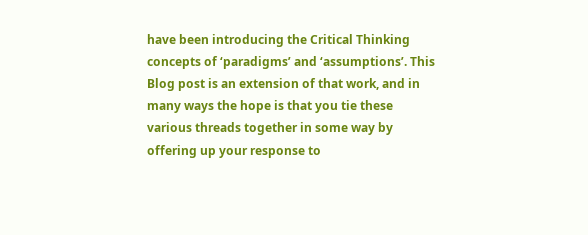have been introducing the Critical Thinking concepts of ‘paradigms’ and ‘assumptions’. This Blog post is an extension of that work, and in many ways the hope is that you tie these various threads together in some way by offering up your response to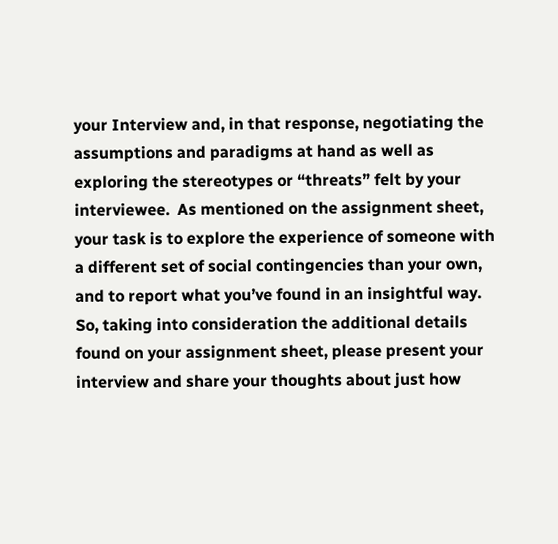your Interview and, in that response, negotiating the assumptions and paradigms at hand as well as exploring the stereotypes or “threats” felt by your interviewee.  As mentioned on the assignment sheet, your task is to explore the experience of someone with a different set of social contingencies than your own, and to report what you’ve found in an insightful way.  So, taking into consideration the additional details found on your assignment sheet, please present your interview and share your thoughts about just how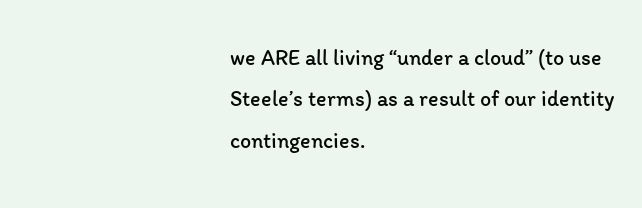we ARE all living “under a cloud” (to use Steele’s terms) as a result of our identity contingencies.